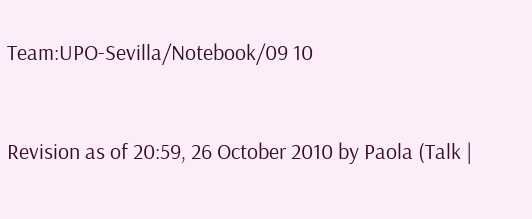Team:UPO-Sevilla/Notebook/09 10


Revision as of 20:59, 26 October 2010 by Paola (Talk |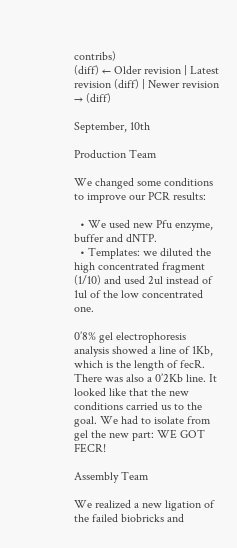contribs)
(diff) ← Older revision | Latest revision (diff) | Newer revision → (diff)

September, 10th

Production Team

We changed some conditions to improve our PCR results:

  • We used new Pfu enzyme, buffer and dNTP.
  • Templates: we diluted the high concentrated fragment (1/10) and used 2ul instead of 1ul of the low concentrated one.

0’8% gel electrophoresis analysis showed a line of 1Kb, which is the length of fecR. There was also a 0’2Kb line. It looked like that the new conditions carried us to the goal. We had to isolate from gel the new part: WE GOT FECR!

Assembly Team

We realized a new ligation of the failed biobricks and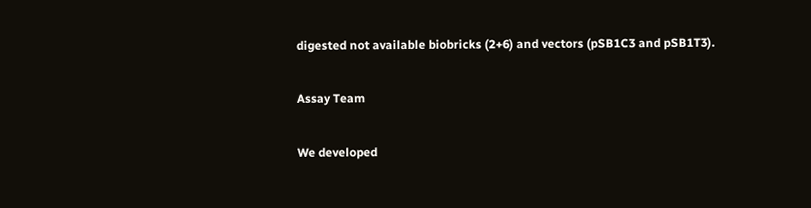digested not available biobricks (2+6) and vectors (pSB1C3 and pSB1T3).

Assay Team

We developed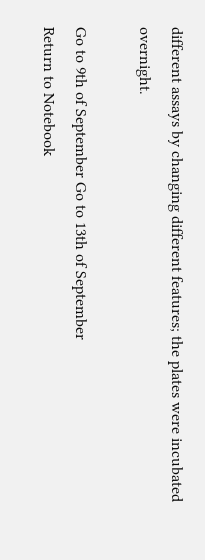different assays by changing different features; the plates were incubated overnight.

Go to 9th of September Go to 13th of September
Return to Notebook